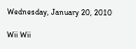Wednesday, January 20, 2010

Wii Wii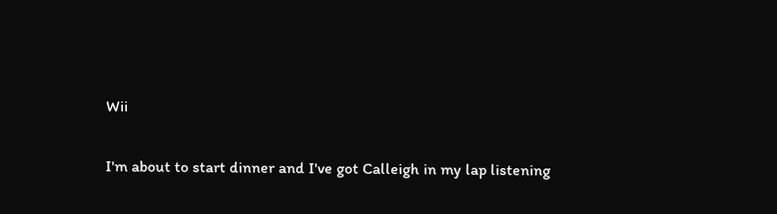Wii

I'm about to start dinner and I've got Calleigh in my lap listening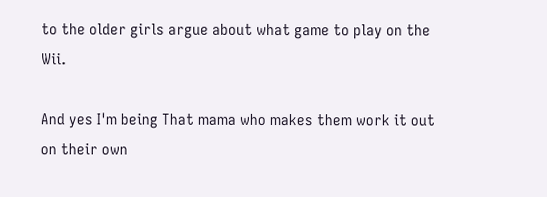to the older girls argue about what game to play on the Wii.

And yes I'm being That mama who makes them work it out on their own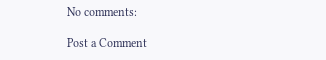No comments:

Post a Comment